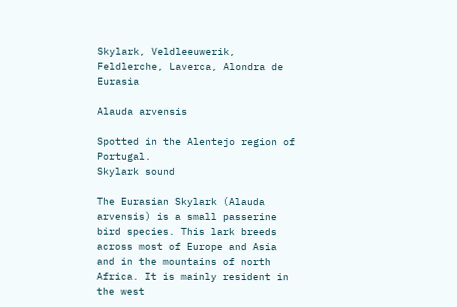Skylark, Veldleeuwerik, Feldlerche, Laverca, Alondra de Eurasia

Alauda arvensis

Spotted in the Alentejo region of Portugal.                                               Skylark sound

The Eurasian Skylark (Alauda arvensis) is a small passerine bird species. This lark breeds across most of Europe and Asia and in the mountains of north Africa. It is mainly resident in the west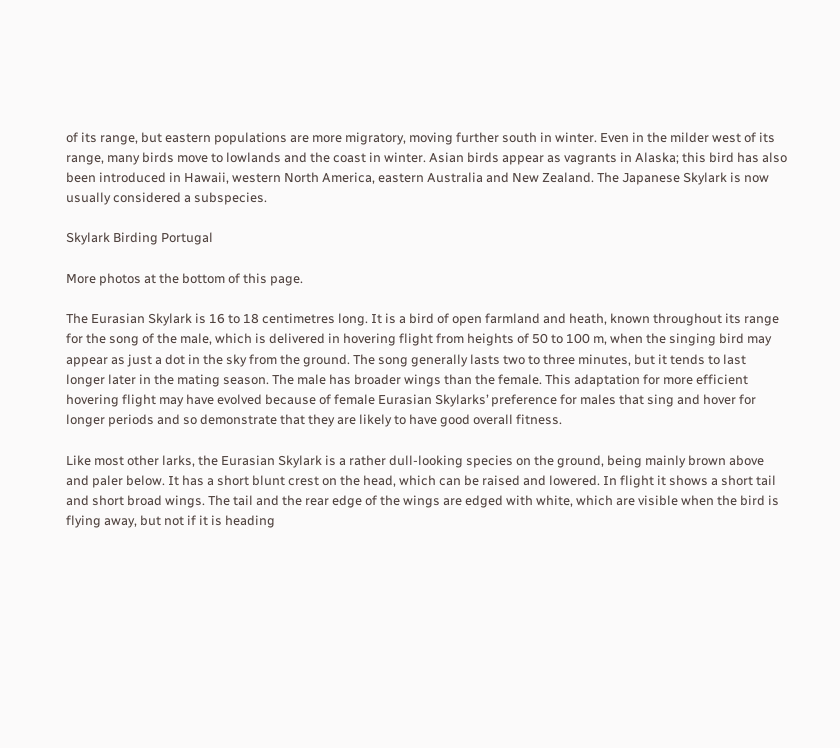of its range, but eastern populations are more migratory, moving further south in winter. Even in the milder west of its range, many birds move to lowlands and the coast in winter. Asian birds appear as vagrants in Alaska; this bird has also been introduced in Hawaii, western North America, eastern Australia and New Zealand. The Japanese Skylark is now usually considered a subspecies.

Skylark Birding Portugal

More photos at the bottom of this page.

The Eurasian Skylark is 16 to 18 centimetres long. It is a bird of open farmland and heath, known throughout its range for the song of the male, which is delivered in hovering flight from heights of 50 to 100 m, when the singing bird may appear as just a dot in the sky from the ground. The song generally lasts two to three minutes, but it tends to last longer later in the mating season. The male has broader wings than the female. This adaptation for more efficient hovering flight may have evolved because of female Eurasian Skylarks’ preference for males that sing and hover for longer periods and so demonstrate that they are likely to have good overall fitness.

Like most other larks, the Eurasian Skylark is a rather dull-looking species on the ground, being mainly brown above and paler below. It has a short blunt crest on the head, which can be raised and lowered. In flight it shows a short tail and short broad wings. The tail and the rear edge of the wings are edged with white, which are visible when the bird is flying away, but not if it is heading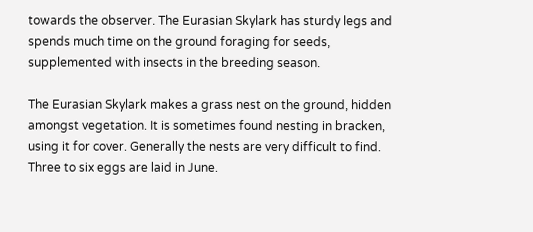towards the observer. The Eurasian Skylark has sturdy legs and spends much time on the ground foraging for seeds, supplemented with insects in the breeding season.

The Eurasian Skylark makes a grass nest on the ground, hidden amongst vegetation. It is sometimes found nesting in bracken, using it for cover. Generally the nests are very difficult to find. Three to six eggs are laid in June.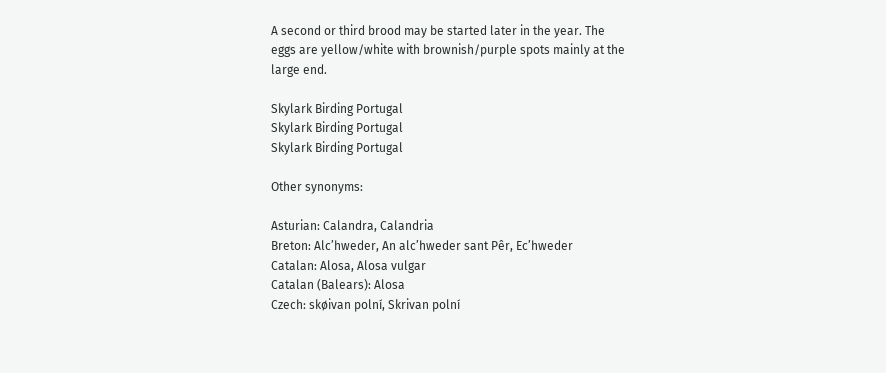A second or third brood may be started later in the year. The eggs are yellow/white with brownish/purple spots mainly at the large end.

Skylark Birding Portugal
Skylark Birding Portugal
Skylark Birding Portugal

Other synonyms:

Asturian: Calandra, Calandria
Breton: Alc’hweder, An alc’hweder sant Pêr, Ec’hweder
Catalan: Alosa, Alosa vulgar
Catalan (Balears): Alosa
Czech: skøivan polní, Skrivan polní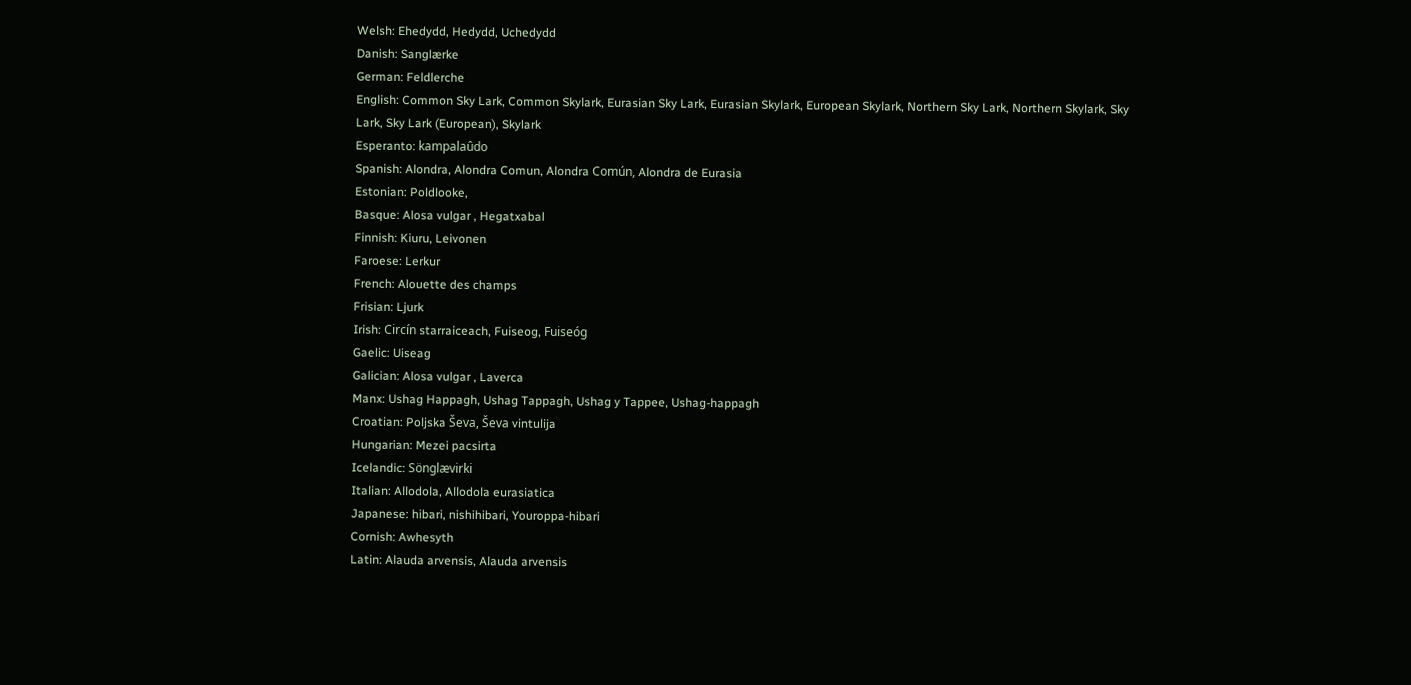Welsh: Ehedydd, Hedydd, Uchedydd
Danish: Sanglærke
German: Feldlerche
English: Common Sky Lark, Common Skylark, Eurasian Sky Lark, Eurasian Skylark, European Skylark, Northern Sky Lark, Northern Skylark, Sky Lark, Sky Lark (European), Skylark
Esperanto: kampalaûdo
Spanish: Alondra, Alondra Comun, Alondra Común, Alondra de Eurasia
Estonian: Poldlooke,
Basque: Alosa vulgar , Hegatxabal
Finnish: Kiuru, Leivonen
Faroese: Lerkur
French: Alouette des champs
Frisian: Ljurk
Irish: Circín starraiceach, Fuiseog, Fuiseóg
Gaelic: Uiseag
Galician: Alosa vulgar , Laverca
Manx: Ushag Happagh, Ushag Tappagh, Ushag y Tappee, Ushag-happagh
Croatian: Poljska Ševa, Ševa vintulija
Hungarian: Mezei pacsirta
Icelandic: Sönglævirki
Italian: Allodola, Allodola eurasiatica
Japanese: hibari, nishihibari, Youroppa-hibari
Cornish: Awhesyth
Latin: Alauda arvensis, Alauda arvensis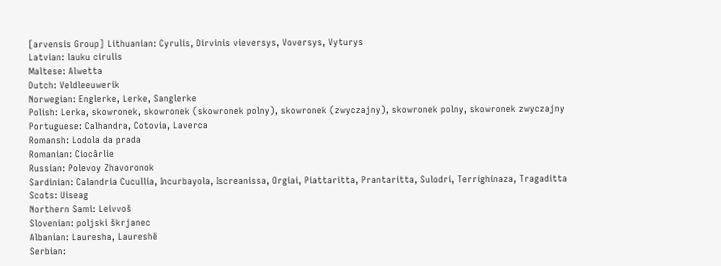[arvensis Group] Lithuanian: Cyrulis, Dirvinis vieversys, Voversys, Vyturys
Latvian: lauku cirulis
Maltese: Alwetta
Dutch: Veldleeuwerik
Norwegian: Englerke, Lerke, Sanglerke
Polish: Lerka, skowronek, skowronek (skowronek polny), skowronek (zwyczajny), skowronek polny, skowronek zwyczajny
Portuguese: Calhandra, Cotovia, Laverca
Romansh: Lodola da prada
Romanian: Ciocârlie
Russian: Polevoy Zhavoronok
Sardinian: Calandria Cucullia, Incurbayola, Iscreanissa, Orgiai, Piattaritta, Prantaritta, Sulodri, Terrighinaza, Tragaditta
Scots: Uiseag
Northern Sami: Leivvoš
Slovenian: poljski škrjanec
Albanian: Lauresha, Laureshë
Serbian: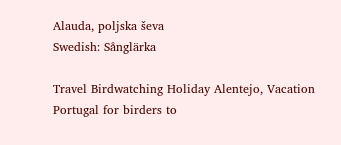Alauda, poljska ševa
Swedish: Sånglärka

Travel Birdwatching Holiday Alentejo, Vacation Portugal for birders to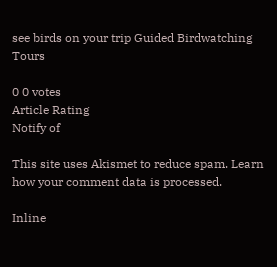see birds on your trip Guided Birdwatching Tours

0 0 votes
Article Rating
Notify of

This site uses Akismet to reduce spam. Learn how your comment data is processed.

Inline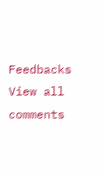Feedbacks
View all comments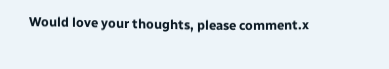Would love your thoughts, please comment.x